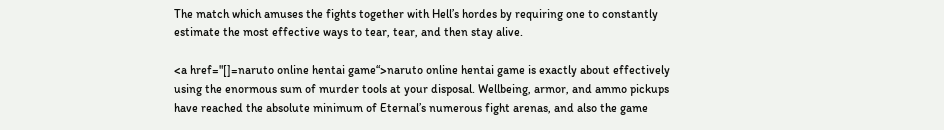The match which amuses the fights together with Hell’s hordes by requiring one to constantly estimate the most effective ways to tear, tear, and then stay alive.

<a href="[]=naruto online hentai game“>naruto online hentai game is exactly about effectively using the enormous sum of murder tools at your disposal. Wellbeing, armor, and ammo pickups have reached the absolute minimum of Eternal’s numerous fight arenas, and also the game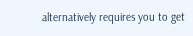alternatively requires you to get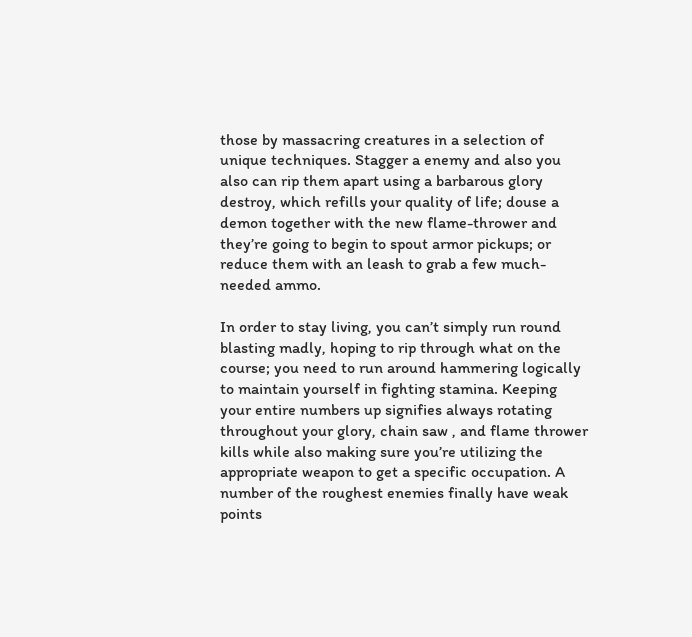those by massacring creatures in a selection of unique techniques. Stagger a enemy and also you also can rip them apart using a barbarous glory destroy, which refills your quality of life; douse a demon together with the new flame-thrower and they’re going to begin to spout armor pickups; or reduce them with an leash to grab a few much-needed ammo.

In order to stay living, you can’t simply run round blasting madly, hoping to rip through what on the course; you need to run around hammering logically to maintain yourself in fighting stamina. Keeping your entire numbers up signifies always rotating throughout your glory, chain saw , and flame thrower kills while also making sure you’re utilizing the appropriate weapon to get a specific occupation. A number of the roughest enemies finally have weak points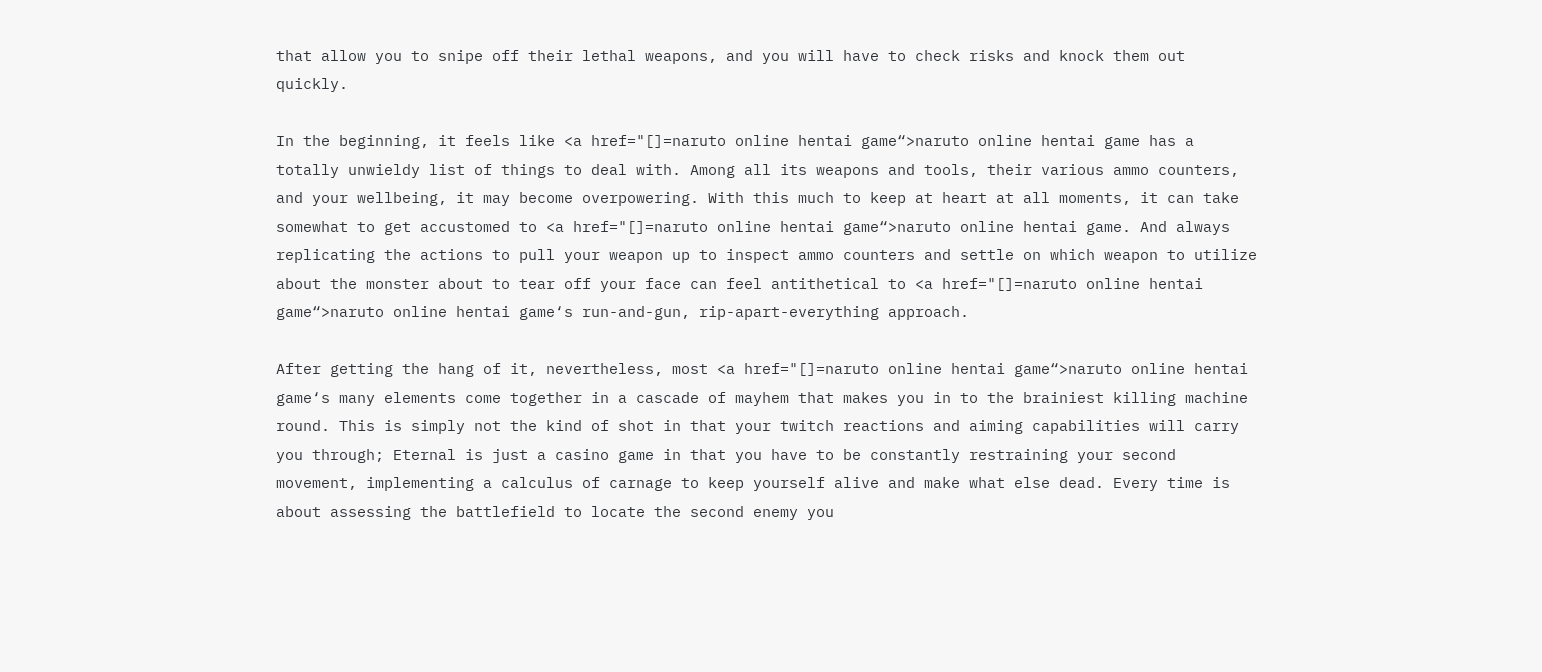that allow you to snipe off their lethal weapons, and you will have to check risks and knock them out quickly.

In the beginning, it feels like <a href="[]=naruto online hentai game“>naruto online hentai game has a totally unwieldy list of things to deal with. Among all its weapons and tools, their various ammo counters, and your wellbeing, it may become overpowering. With this much to keep at heart at all moments, it can take somewhat to get accustomed to <a href="[]=naruto online hentai game“>naruto online hentai game. And always replicating the actions to pull your weapon up to inspect ammo counters and settle on which weapon to utilize about the monster about to tear off your face can feel antithetical to <a href="[]=naruto online hentai game“>naruto online hentai game‘s run-and-gun, rip-apart-everything approach.

After getting the hang of it, nevertheless, most <a href="[]=naruto online hentai game“>naruto online hentai game‘s many elements come together in a cascade of mayhem that makes you in to the brainiest killing machine round. This is simply not the kind of shot in that your twitch reactions and aiming capabilities will carry you through; Eternal is just a casino game in that you have to be constantly restraining your second movement, implementing a calculus of carnage to keep yourself alive and make what else dead. Every time is about assessing the battlefield to locate the second enemy you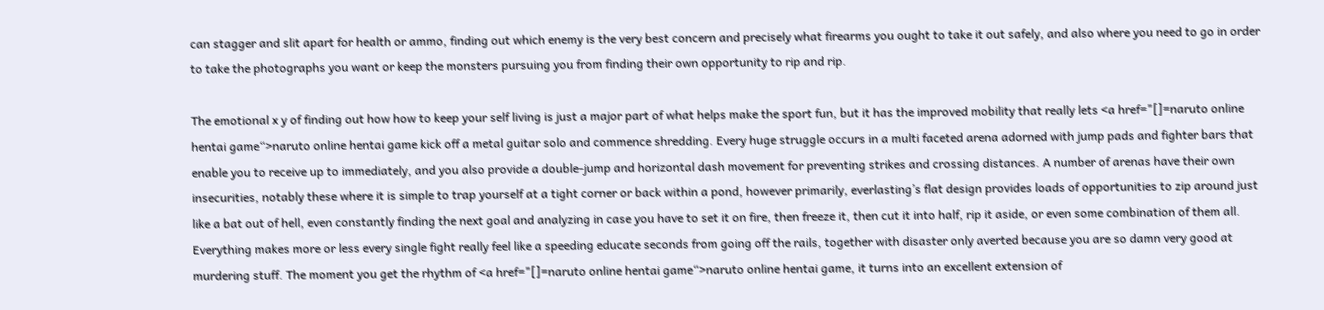can stagger and slit apart for health or ammo, finding out which enemy is the very best concern and precisely what firearms you ought to take it out safely, and also where you need to go in order to take the photographs you want or keep the monsters pursuing you from finding their own opportunity to rip and rip.

The emotional x y of finding out how how to keep your self living is just a major part of what helps make the sport fun, but it has the improved mobility that really lets <a href="[]=naruto online hentai game“>naruto online hentai game kick off a metal guitar solo and commence shredding. Every huge struggle occurs in a multi faceted arena adorned with jump pads and fighter bars that enable you to receive up to immediately, and you also provide a double-jump and horizontal dash movement for preventing strikes and crossing distances. A number of arenas have their own insecurities, notably these where it is simple to trap yourself at a tight corner or back within a pond, however primarily, everlasting’s flat design provides loads of opportunities to zip around just like a bat out of hell, even constantly finding the next goal and analyzing in case you have to set it on fire, then freeze it, then cut it into half, rip it aside, or even some combination of them all. Everything makes more or less every single fight really feel like a speeding educate seconds from going off the rails, together with disaster only averted because you are so damn very good at murdering stuff. The moment you get the rhythm of <a href="[]=naruto online hentai game“>naruto online hentai game, it turns into an excellent extension of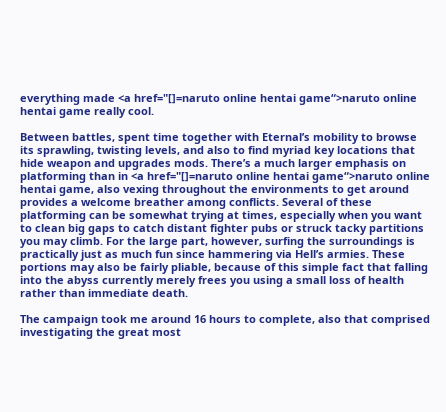everything made <a href="[]=naruto online hentai game“>naruto online hentai game really cool.

Between battles, spent time together with Eternal’s mobility to browse its sprawling, twisting levels, and also to find myriad key locations that hide weapon and upgrades mods. There’s a much larger emphasis on platforming than in <a href="[]=naruto online hentai game“>naruto online hentai game, also vexing throughout the environments to get around provides a welcome breather among conflicts. Several of these platforming can be somewhat trying at times, especially when you want to clean big gaps to catch distant fighter pubs or struck tacky partitions you may climb. For the large part, however, surfing the surroundings is practically just as much fun since hammering via Hell’s armies. These portions may also be fairly pliable, because of this simple fact that falling into the abyss currently merely frees you using a small loss of health rather than immediate death.

The campaign took me around 16 hours to complete, also that comprised investigating the great most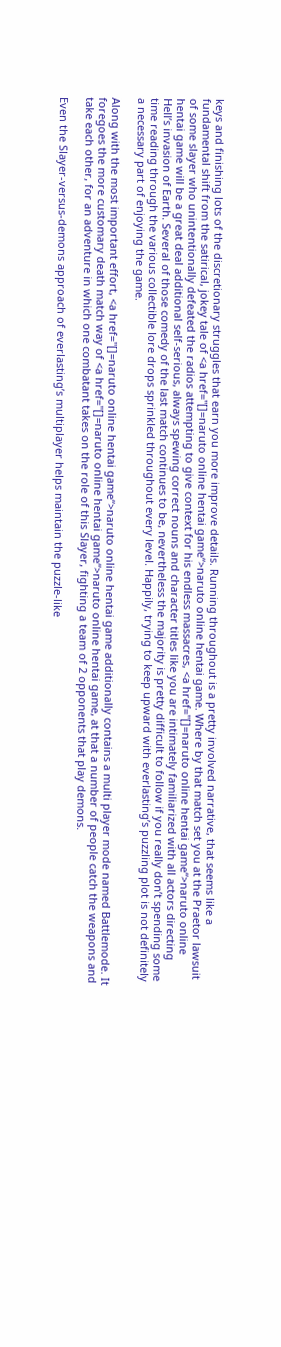keys and finishing lots of the discretionary struggles that earn you more improve details. Running throughout is a pretty involved narrative, that seems like a fundamental shift from the satirical, jokey tale of <a href="[]=naruto online hentai game“>naruto online hentai game. Where by that match set you at the Praetor lawsuit of some slayer who unintentionally defeated the radios attempting to give context for his endless massacres, <a href="[]=naruto online hentai game“>naruto online hentai game will be a great deal additional self-serious, always spewing correct nouns and character titles like you are intimately familiarized with all actors directing Hell’s invasion of Earth. Several of those comedy of the last match continues to be, nevertheless the majority is pretty difficult to follow if you really don’t spending some time reading through the various collectible lore drops sprinkled throughout every level. Happily, trying to keep upward with everlasting’s puzzling plot is not definitely a necessary part of enjoying the game.

Along with the most important effort, <a href="[]=naruto online hentai game“>naruto online hentai game additionally contains a multi player mode named Battlemode. It foregoes the more customary death match way of <a href="[]=naruto online hentai game“>naruto online hentai game, at that a number of people catch the weapons and take each other, for an adventure in which one combatant takes on the role of this Slayer, fighting a team of 2 opponents that play demons.

Even the Slayer-versus-demons approach of everlasting’s multiplayer helps maintain the puzzle-like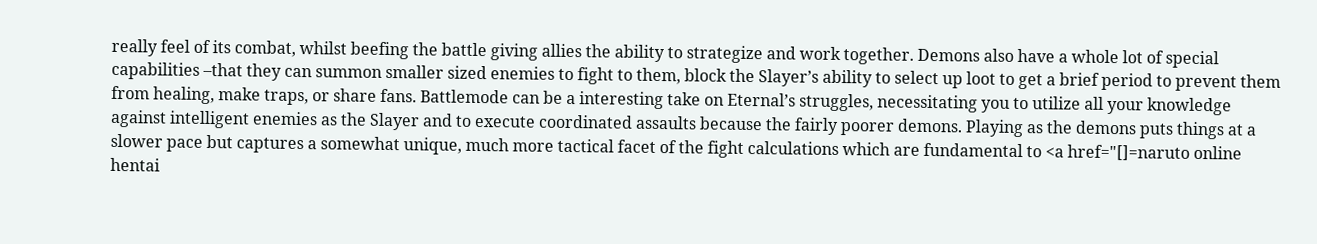really feel of its combat, whilst beefing the battle giving allies the ability to strategize and work together. Demons also have a whole lot of special capabilities –that they can summon smaller sized enemies to fight to them, block the Slayer’s ability to select up loot to get a brief period to prevent them from healing, make traps, or share fans. Battlemode can be a interesting take on Eternal’s struggles, necessitating you to utilize all your knowledge against intelligent enemies as the Slayer and to execute coordinated assaults because the fairly poorer demons. Playing as the demons puts things at a slower pace but captures a somewhat unique, much more tactical facet of the fight calculations which are fundamental to <a href="[]=naruto online hentai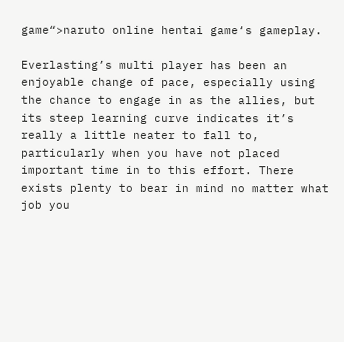game“>naruto online hentai game‘s gameplay.

Everlasting’s multi player has been an enjoyable change of pace, especially using the chance to engage in as the allies, but its steep learning curve indicates it’s really a little neater to fall to, particularly when you have not placed important time in to this effort. There exists plenty to bear in mind no matter what job you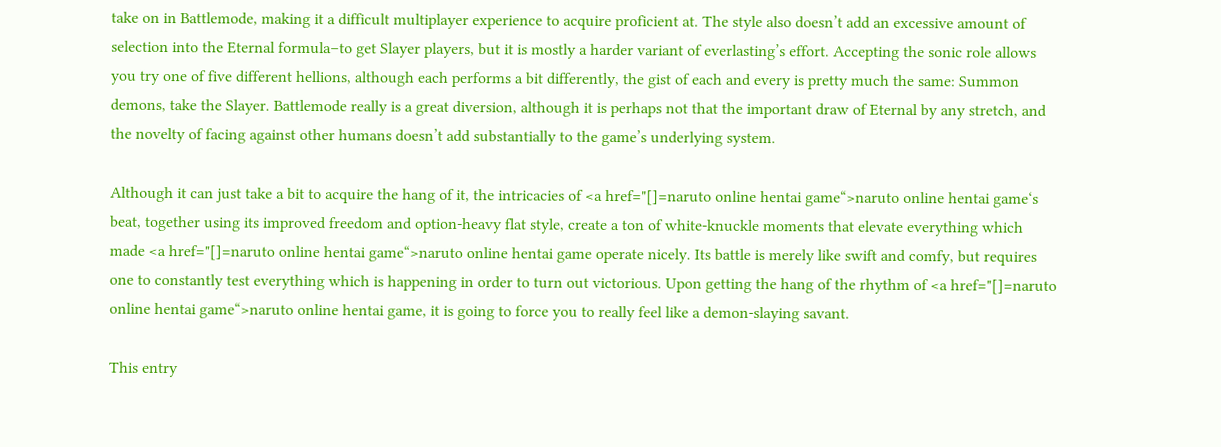take on in Battlemode, making it a difficult multiplayer experience to acquire proficient at. The style also doesn’t add an excessive amount of selection into the Eternal formula–to get Slayer players, but it is mostly a harder variant of everlasting’s effort. Accepting the sonic role allows you try one of five different hellions, although each performs a bit differently, the gist of each and every is pretty much the same: Summon demons, take the Slayer. Battlemode really is a great diversion, although it is perhaps not that the important draw of Eternal by any stretch, and the novelty of facing against other humans doesn’t add substantially to the game’s underlying system.

Although it can just take a bit to acquire the hang of it, the intricacies of <a href="[]=naruto online hentai game“>naruto online hentai game‘s beat, together using its improved freedom and option-heavy flat style, create a ton of white-knuckle moments that elevate everything which made <a href="[]=naruto online hentai game“>naruto online hentai game operate nicely. Its battle is merely like swift and comfy, but requires one to constantly test everything which is happening in order to turn out victorious. Upon getting the hang of the rhythm of <a href="[]=naruto online hentai game“>naruto online hentai game, it is going to force you to really feel like a demon-slaying savant.

This entry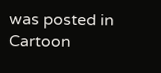was posted in Cartoon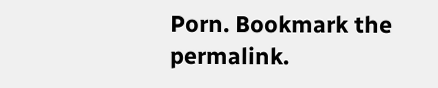Porn. Bookmark the permalink.